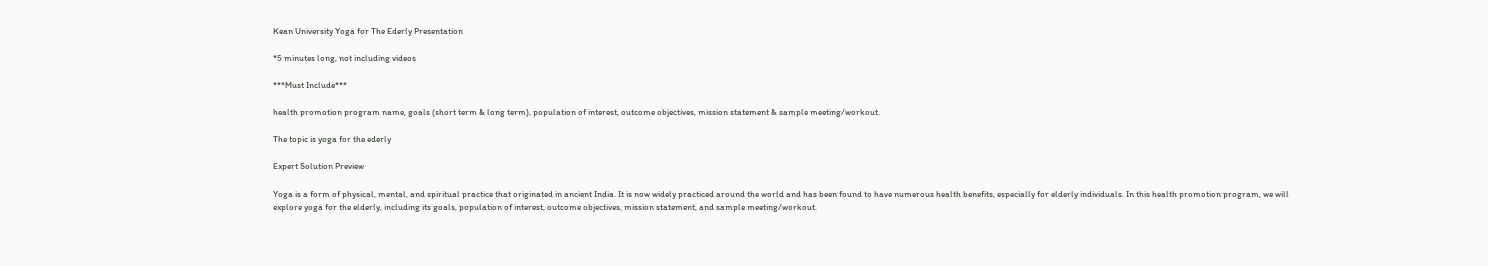Kean University Yoga for The Ederly Presentation

*5 minutes long, not including videos

***Must Include***

health promotion program name, goals (short term & long term), population of interest, outcome objectives, mission statement & sample meeting/workout.

The topic is yoga for the ederly

Expert Solution Preview

Yoga is a form of physical, mental, and spiritual practice that originated in ancient India. It is now widely practiced around the world and has been found to have numerous health benefits, especially for elderly individuals. In this health promotion program, we will explore yoga for the elderly, including its goals, population of interest, outcome objectives, mission statement, and sample meeting/workout.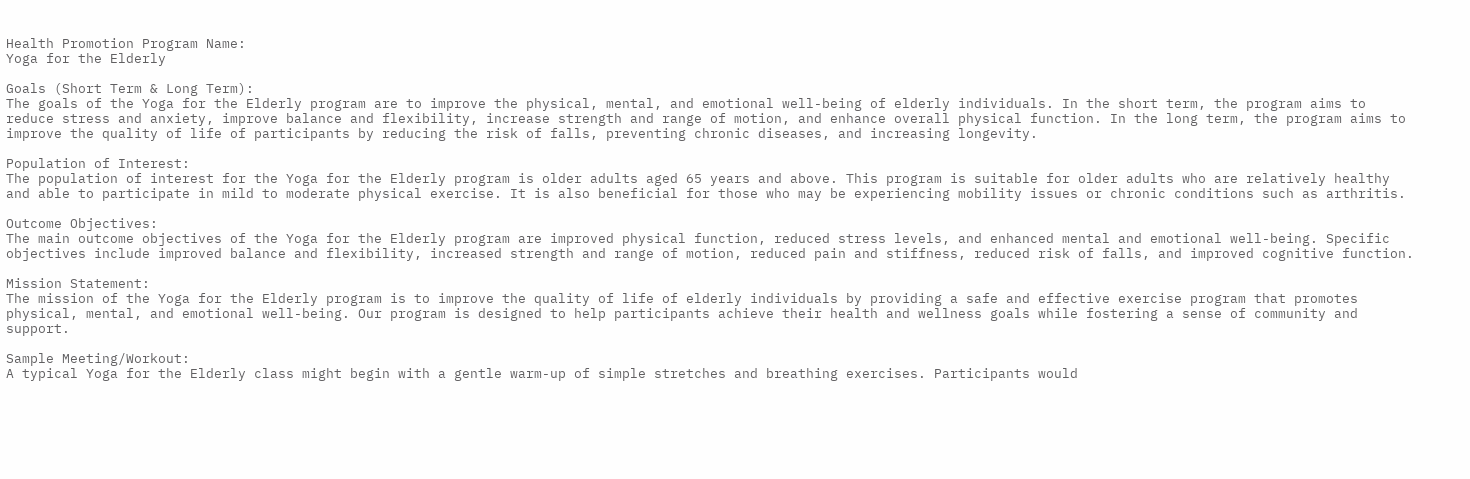Health Promotion Program Name:
Yoga for the Elderly

Goals (Short Term & Long Term):
The goals of the Yoga for the Elderly program are to improve the physical, mental, and emotional well-being of elderly individuals. In the short term, the program aims to reduce stress and anxiety, improve balance and flexibility, increase strength and range of motion, and enhance overall physical function. In the long term, the program aims to improve the quality of life of participants by reducing the risk of falls, preventing chronic diseases, and increasing longevity.

Population of Interest:
The population of interest for the Yoga for the Elderly program is older adults aged 65 years and above. This program is suitable for older adults who are relatively healthy and able to participate in mild to moderate physical exercise. It is also beneficial for those who may be experiencing mobility issues or chronic conditions such as arthritis.

Outcome Objectives:
The main outcome objectives of the Yoga for the Elderly program are improved physical function, reduced stress levels, and enhanced mental and emotional well-being. Specific objectives include improved balance and flexibility, increased strength and range of motion, reduced pain and stiffness, reduced risk of falls, and improved cognitive function.

Mission Statement:
The mission of the Yoga for the Elderly program is to improve the quality of life of elderly individuals by providing a safe and effective exercise program that promotes physical, mental, and emotional well-being. Our program is designed to help participants achieve their health and wellness goals while fostering a sense of community and support.

Sample Meeting/Workout:
A typical Yoga for the Elderly class might begin with a gentle warm-up of simple stretches and breathing exercises. Participants would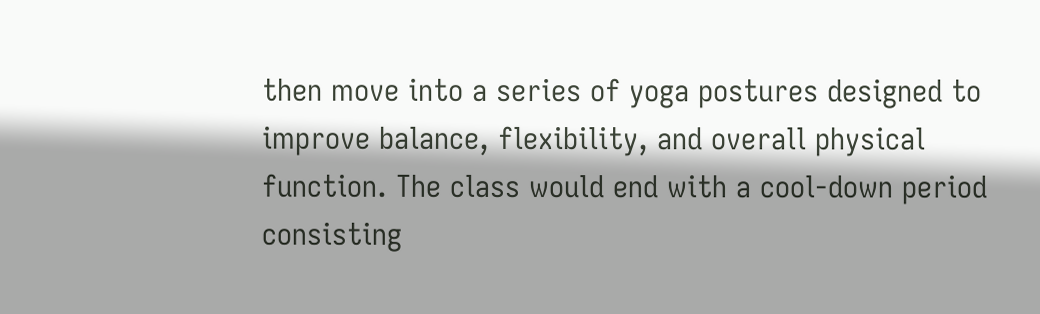then move into a series of yoga postures designed to improve balance, flexibility, and overall physical function. The class would end with a cool-down period consisting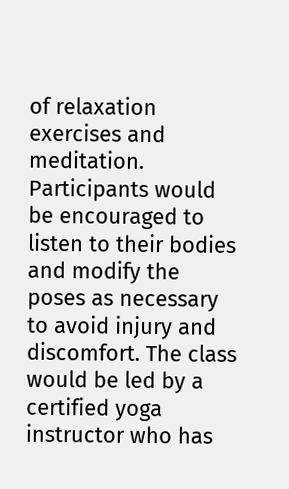of relaxation exercises and meditation. Participants would be encouraged to listen to their bodies and modify the poses as necessary to avoid injury and discomfort. The class would be led by a certified yoga instructor who has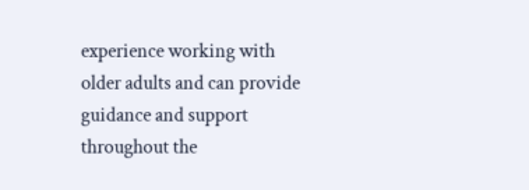experience working with older adults and can provide guidance and support throughout the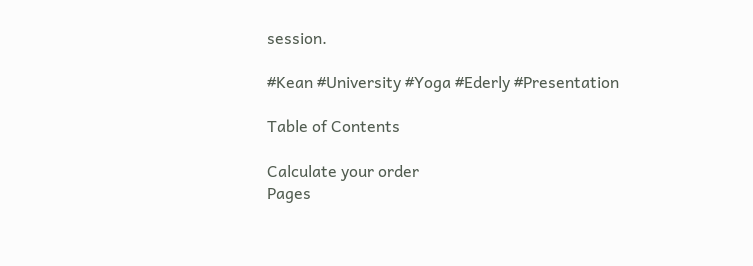session.

#Kean #University #Yoga #Ederly #Presentation

Table of Contents

Calculate your order
Pages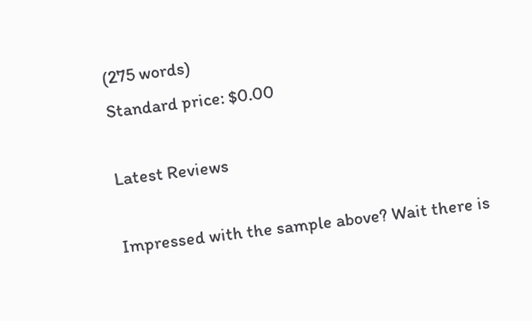(275 words)
Standard price: $0.00

Latest Reviews

Impressed with the sample above? Wait there is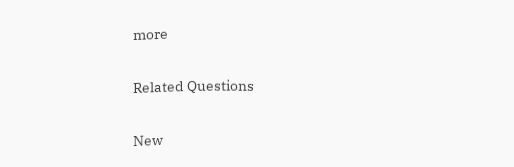more

Related Questions

New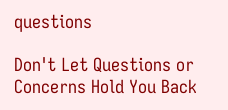questions

Don't Let Questions or Concerns Hold You Back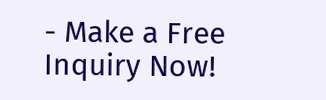- Make a Free Inquiry Now!